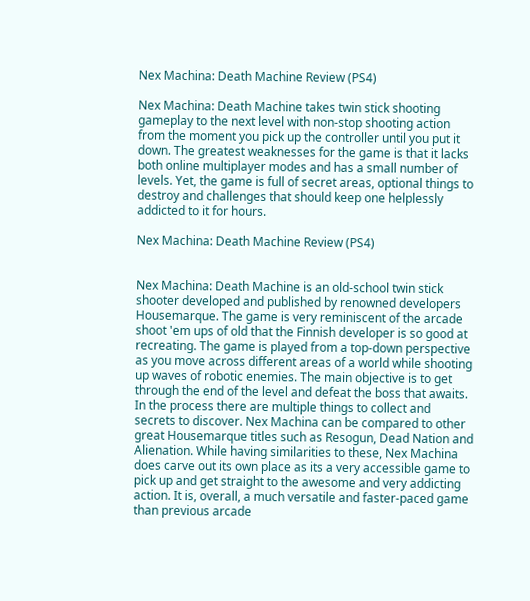Nex Machina: Death Machine Review (PS4)

Nex Machina: Death Machine takes twin stick shooting gameplay to the next level with non-stop shooting action from the moment you pick up the controller until you put it down. The greatest weaknesses for the game is that it lacks both online multiplayer modes and has a small number of levels. Yet, the game is full of secret areas, optional things to destroy and challenges that should keep one helplessly addicted to it for hours.

Nex Machina: Death Machine Review (PS4)


Nex Machina: Death Machine is an old-school twin stick shooter developed and published by renowned developers Housemarque. The game is very reminiscent of the arcade shoot 'em ups of old that the Finnish developer is so good at recreating. The game is played from a top-down perspective as you move across different areas of a world while shooting up waves of robotic enemies. The main objective is to get through the end of the level and defeat the boss that awaits. In the process there are multiple things to collect and secrets to discover. Nex Machina can be compared to other great Housemarque titles such as Resogun, Dead Nation and Alienation. While having similarities to these, Nex Machina does carve out its own place as its a very accessible game to pick up and get straight to the awesome and very addicting action. It is, overall, a much versatile and faster-paced game than previous arcade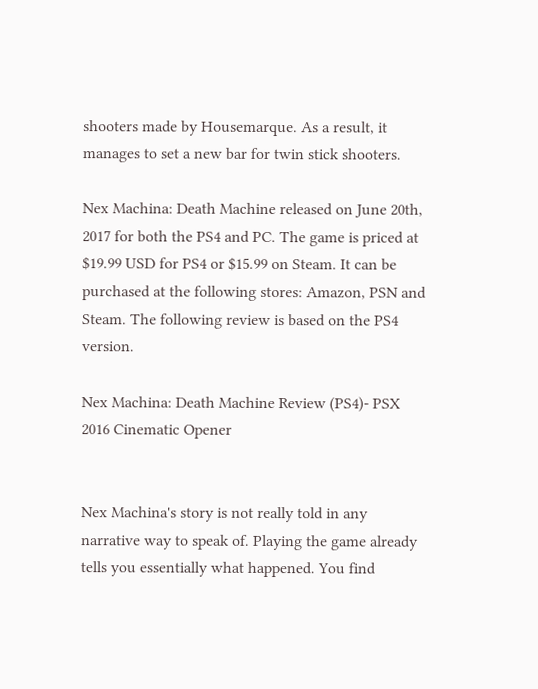shooters made by Housemarque. As a result, it manages to set a new bar for twin stick shooters.

Nex Machina: Death Machine released on June 20th, 2017 for both the PS4 and PC. The game is priced at $19.99 USD for PS4 or $15.99 on Steam. It can be purchased at the following stores: Amazon, PSN and Steam. The following review is based on the PS4 version.

Nex Machina: Death Machine Review (PS4)- PSX 2016 Cinematic Opener


Nex Machina's story is not really told in any narrative way to speak of. Playing the game already tells you essentially what happened. You find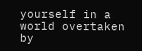yourself in a world overtaken by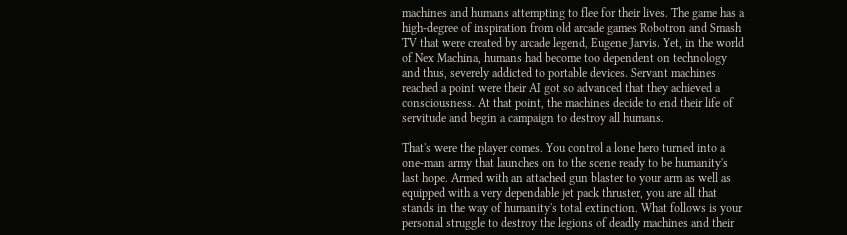machines and humans attempting to flee for their lives. The game has a high-degree of inspiration from old arcade games Robotron and Smash TV that were created by arcade legend, Eugene Jarvis. Yet, in the world of Nex Machina, humans had become too dependent on technology and thus, severely addicted to portable devices. Servant machines reached a point were their AI got so advanced that they achieved a consciousness. At that point, the machines decide to end their life of servitude and begin a campaign to destroy all humans.

That's were the player comes. You control a lone hero turned into a one-man army that launches on to the scene ready to be humanity's last hope. Armed with an attached gun blaster to your arm as well as equipped with a very dependable jet pack thruster, you are all that stands in the way of humanity's total extinction. What follows is your personal struggle to destroy the legions of deadly machines and their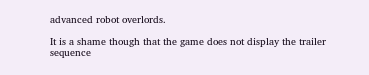advanced robot overlords.

It is a shame though that the game does not display the trailer sequence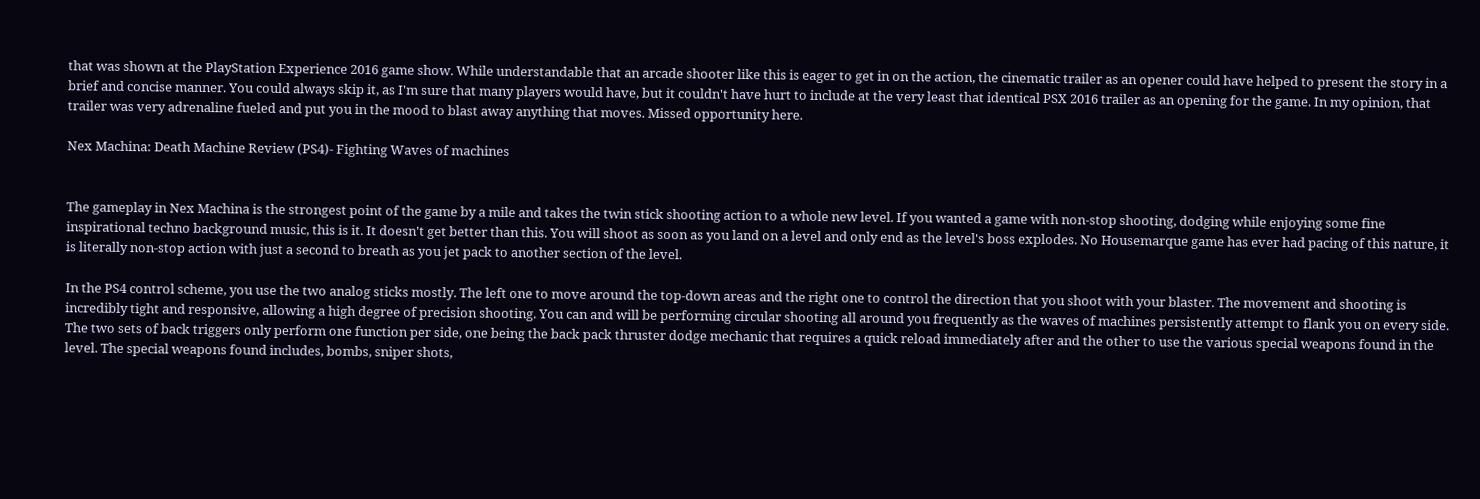that was shown at the PlayStation Experience 2016 game show. While understandable that an arcade shooter like this is eager to get in on the action, the cinematic trailer as an opener could have helped to present the story in a brief and concise manner. You could always skip it, as I'm sure that many players would have, but it couldn't have hurt to include at the very least that identical PSX 2016 trailer as an opening for the game. In my opinion, that trailer was very adrenaline fueled and put you in the mood to blast away anything that moves. Missed opportunity here.

Nex Machina: Death Machine Review (PS4)- Fighting Waves of machines


The gameplay in Nex Machina is the strongest point of the game by a mile and takes the twin stick shooting action to a whole new level. If you wanted a game with non-stop shooting, dodging while enjoying some fine inspirational techno background music, this is it. It doesn't get better than this. You will shoot as soon as you land on a level and only end as the level's boss explodes. No Housemarque game has ever had pacing of this nature, it is literally non-stop action with just a second to breath as you jet pack to another section of the level.

In the PS4 control scheme, you use the two analog sticks mostly. The left one to move around the top-down areas and the right one to control the direction that you shoot with your blaster. The movement and shooting is incredibly tight and responsive, allowing a high degree of precision shooting. You can and will be performing circular shooting all around you frequently as the waves of machines persistently attempt to flank you on every side. The two sets of back triggers only perform one function per side, one being the back pack thruster dodge mechanic that requires a quick reload immediately after and the other to use the various special weapons found in the level. The special weapons found includes, bombs, sniper shots,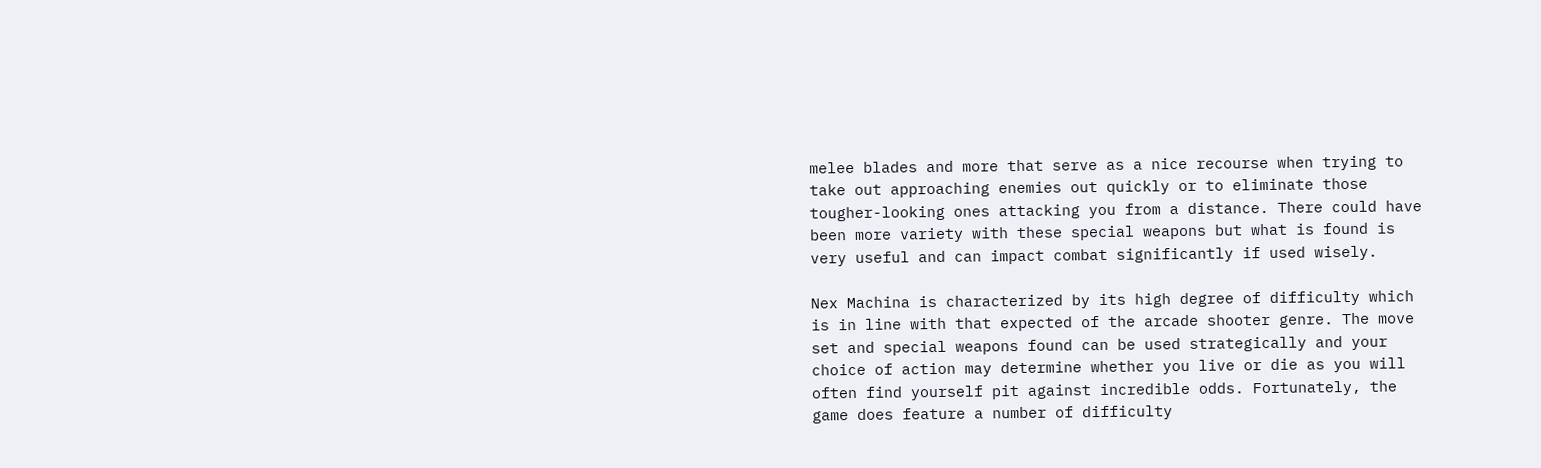melee blades and more that serve as a nice recourse when trying to take out approaching enemies out quickly or to eliminate those tougher-looking ones attacking you from a distance. There could have been more variety with these special weapons but what is found is very useful and can impact combat significantly if used wisely.

Nex Machina is characterized by its high degree of difficulty which is in line with that expected of the arcade shooter genre. The move set and special weapons found can be used strategically and your choice of action may determine whether you live or die as you will often find yourself pit against incredible odds. Fortunately, the game does feature a number of difficulty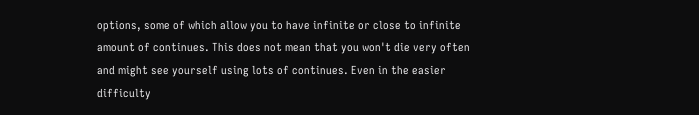options, some of which allow you to have infinite or close to infinite amount of continues. This does not mean that you won't die very often and might see yourself using lots of continues. Even in the easier difficulty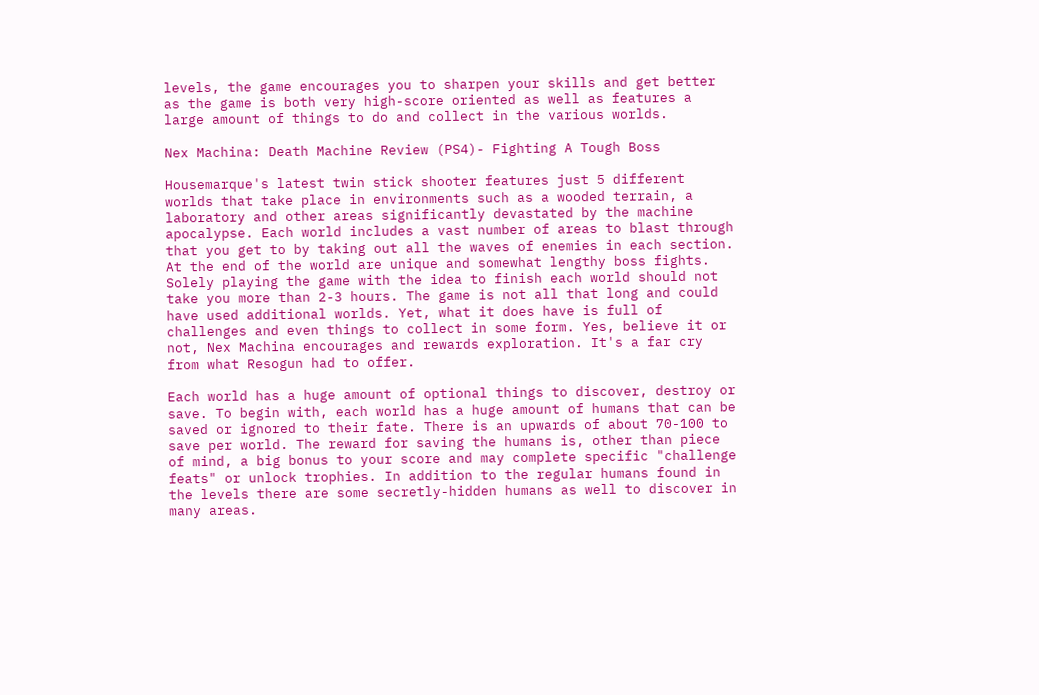levels, the game encourages you to sharpen your skills and get better as the game is both very high-score oriented as well as features a large amount of things to do and collect in the various worlds.

Nex Machina: Death Machine Review (PS4)- Fighting A Tough Boss

Housemarque's latest twin stick shooter features just 5 different worlds that take place in environments such as a wooded terrain, a laboratory and other areas significantly devastated by the machine apocalypse. Each world includes a vast number of areas to blast through that you get to by taking out all the waves of enemies in each section. At the end of the world are unique and somewhat lengthy boss fights. Solely playing the game with the idea to finish each world should not take you more than 2-3 hours. The game is not all that long and could have used additional worlds. Yet, what it does have is full of challenges and even things to collect in some form. Yes, believe it or not, Nex Machina encourages and rewards exploration. It's a far cry from what Resogun had to offer.

Each world has a huge amount of optional things to discover, destroy or save. To begin with, each world has a huge amount of humans that can be saved or ignored to their fate. There is an upwards of about 70-100 to save per world. The reward for saving the humans is, other than piece of mind, a big bonus to your score and may complete specific "challenge feats" or unlock trophies. In addition to the regular humans found in the levels there are some secretly-hidden humans as well to discover in many areas.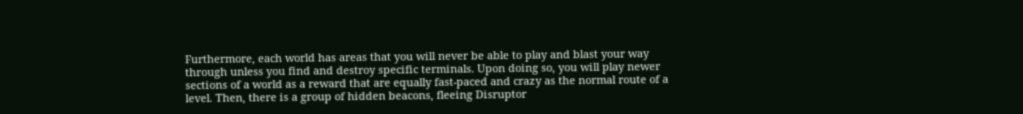Furthermore, each world has areas that you will never be able to play and blast your way through unless you find and destroy specific terminals. Upon doing so, you will play newer sections of a world as a reward that are equally fast-paced and crazy as the normal route of a level. Then, there is a group of hidden beacons, fleeing Disruptor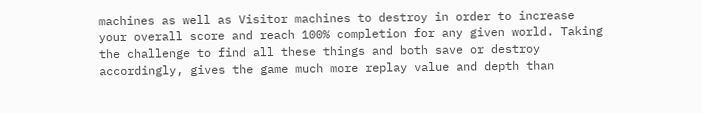machines as well as Visitor machines to destroy in order to increase your overall score and reach 100% completion for any given world. Taking the challenge to find all these things and both save or destroy accordingly, gives the game much more replay value and depth than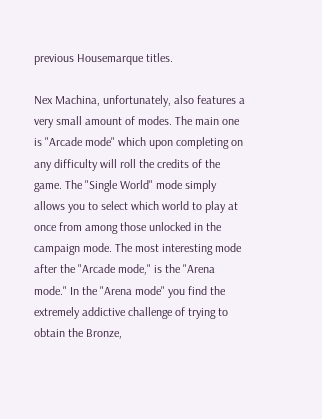previous Housemarque titles.

Nex Machina, unfortunately, also features a very small amount of modes. The main one is "Arcade mode" which upon completing on any difficulty will roll the credits of the game. The "Single World" mode simply allows you to select which world to play at once from among those unlocked in the campaign mode. The most interesting mode after the "Arcade mode," is the "Arena mode." In the "Arena mode" you find the extremely addictive challenge of trying to obtain the Bronze,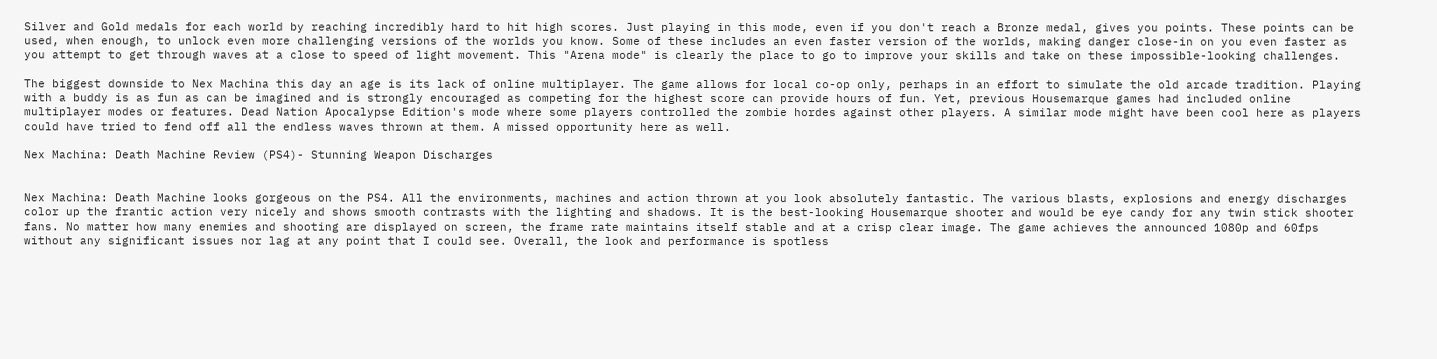Silver and Gold medals for each world by reaching incredibly hard to hit high scores. Just playing in this mode, even if you don't reach a Bronze medal, gives you points. These points can be used, when enough, to unlock even more challenging versions of the worlds you know. Some of these includes an even faster version of the worlds, making danger close-in on you even faster as you attempt to get through waves at a close to speed of light movement. This "Arena mode" is clearly the place to go to improve your skills and take on these impossible-looking challenges.

The biggest downside to Nex Machina this day an age is its lack of online multiplayer. The game allows for local co-op only, perhaps in an effort to simulate the old arcade tradition. Playing with a buddy is as fun as can be imagined and is strongly encouraged as competing for the highest score can provide hours of fun. Yet, previous Housemarque games had included online multiplayer modes or features. Dead Nation Apocalypse Edition's mode where some players controlled the zombie hordes against other players. A similar mode might have been cool here as players could have tried to fend off all the endless waves thrown at them. A missed opportunity here as well.

Nex Machina: Death Machine Review (PS4)- Stunning Weapon Discharges


Nex Machina: Death Machine looks gorgeous on the PS4. All the environments, machines and action thrown at you look absolutely fantastic. The various blasts, explosions and energy discharges color up the frantic action very nicely and shows smooth contrasts with the lighting and shadows. It is the best-looking Housemarque shooter and would be eye candy for any twin stick shooter fans. No matter how many enemies and shooting are displayed on screen, the frame rate maintains itself stable and at a crisp clear image. The game achieves the announced 1080p and 60fps without any significant issues nor lag at any point that I could see. Overall, the look and performance is spotless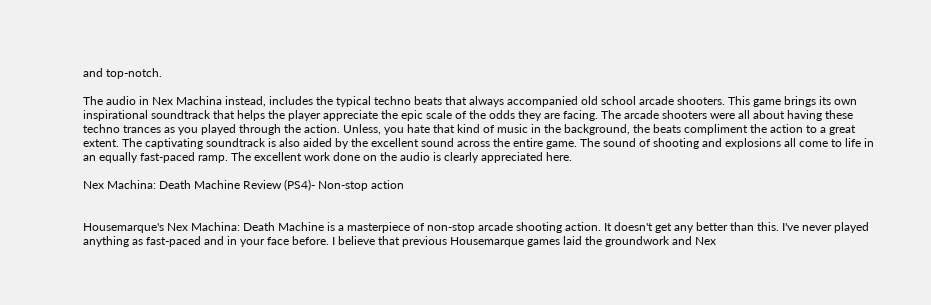and top-notch.

The audio in Nex Machina instead, includes the typical techno beats that always accompanied old school arcade shooters. This game brings its own inspirational soundtrack that helps the player appreciate the epic scale of the odds they are facing. The arcade shooters were all about having these techno trances as you played through the action. Unless, you hate that kind of music in the background, the beats compliment the action to a great extent. The captivating soundtrack is also aided by the excellent sound across the entire game. The sound of shooting and explosions all come to life in an equally fast-paced ramp. The excellent work done on the audio is clearly appreciated here.

Nex Machina: Death Machine Review (PS4)- Non-stop action


Housemarque's Nex Machina: Death Machine is a masterpiece of non-stop arcade shooting action. It doesn't get any better than this. I've never played anything as fast-paced and in your face before. I believe that previous Housemarque games laid the groundwork and Nex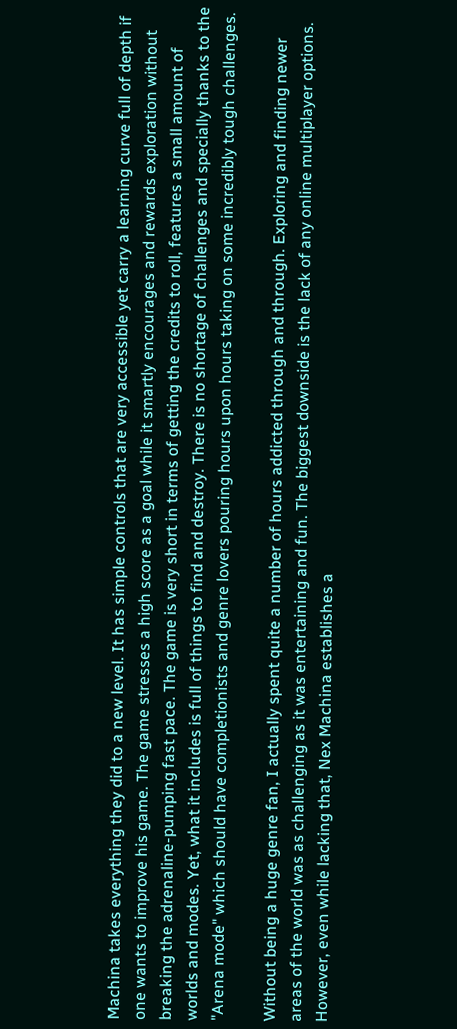Machina takes everything they did to a new level. It has simple controls that are very accessible yet carry a learning curve full of depth if one wants to improve his game. The game stresses a high score as a goal while it smartly encourages and rewards exploration without breaking the adrenaline-pumping fast pace. The game is very short in terms of getting the credits to roll, features a small amount of worlds and modes. Yet, what it includes is full of things to find and destroy. There is no shortage of challenges and specially thanks to the "Arena mode" which should have completionists and genre lovers pouring hours upon hours taking on some incredibly tough challenges.

Without being a huge genre fan, I actually spent quite a number of hours addicted through and through. Exploring and finding newer areas of the world was as challenging as it was entertaining and fun. The biggest downside is the lack of any online multiplayer options. However, even while lacking that, Nex Machina establishes a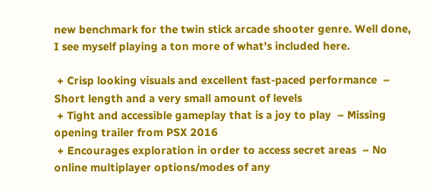new benchmark for the twin stick arcade shooter genre. Well done, I see myself playing a ton more of what's included here.

 + Crisp looking visuals and excellent fast-paced performance  – Short length and a very small amount of levels
 + Tight and accessible gameplay that is a joy to play  – Missing opening trailer from PSX 2016
 + Encourages exploration in order to access secret areas  – No online multiplayer options/modes of any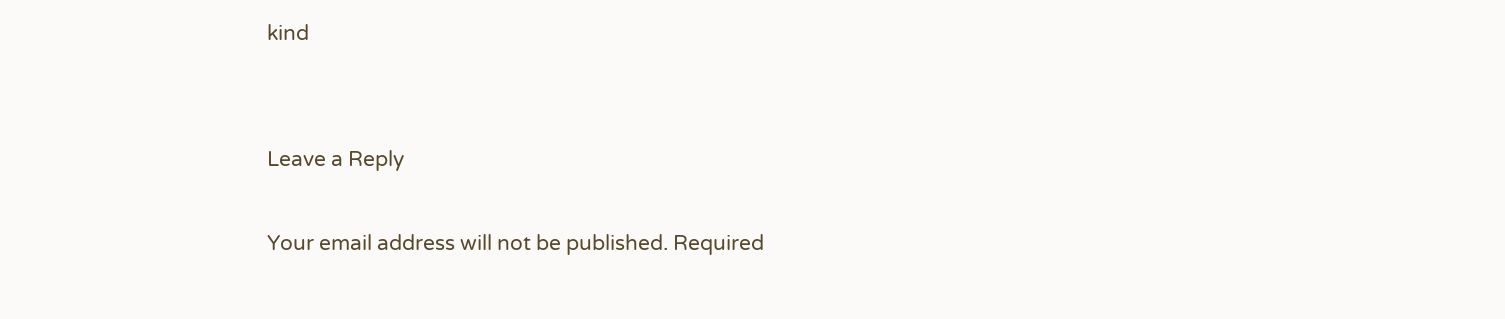kind


Leave a Reply

Your email address will not be published. Required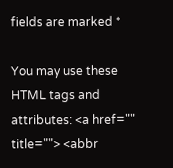fields are marked *

You may use these HTML tags and attributes: <a href="" title=""> <abbr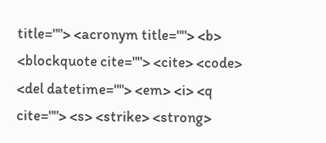title=""> <acronym title=""> <b> <blockquote cite=""> <cite> <code> <del datetime=""> <em> <i> <q cite=""> <s> <strike> <strong>